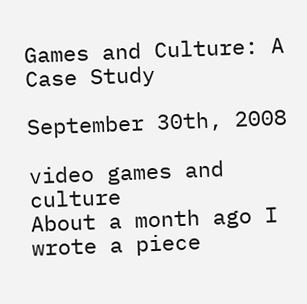Games and Culture: A Case Study

September 30th, 2008

video games and culture
About a month ago I wrote a piece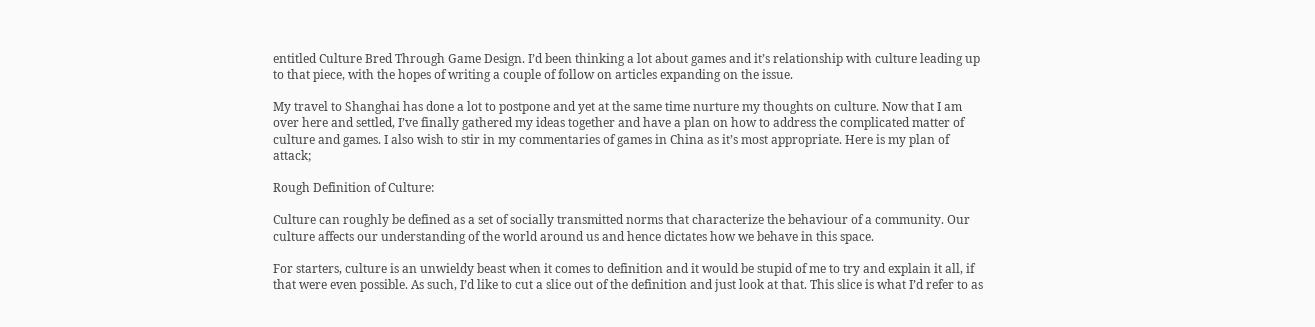entitled Culture Bred Through Game Design. I’d been thinking a lot about games and it’s relationship with culture leading up to that piece, with the hopes of writing a couple of follow on articles expanding on the issue.

My travel to Shanghai has done a lot to postpone and yet at the same time nurture my thoughts on culture. Now that I am over here and settled, I’ve finally gathered my ideas together and have a plan on how to address the complicated matter of culture and games. I also wish to stir in my commentaries of games in China as it’s most appropriate. Here is my plan of attack;

Rough Definition of Culture:

Culture can roughly be defined as a set of socially transmitted norms that characterize the behaviour of a community. Our culture affects our understanding of the world around us and hence dictates how we behave in this space.

For starters, culture is an unwieldy beast when it comes to definition and it would be stupid of me to try and explain it all, if that were even possible. As such, I’d like to cut a slice out of the definition and just look at that. This slice is what I’d refer to as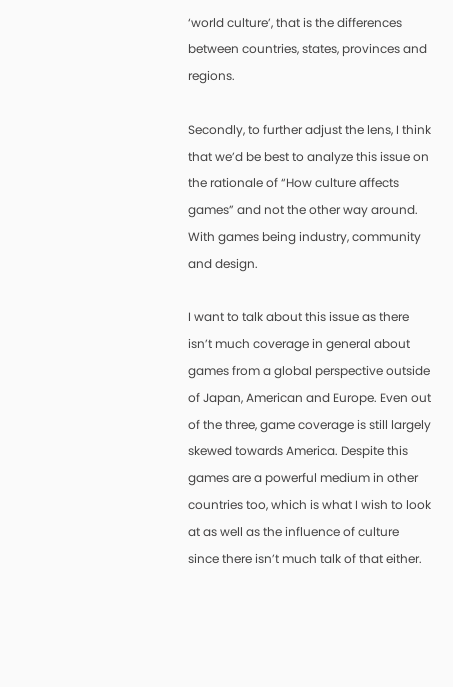‘world culture’, that is the differences between countries, states, provinces and regions.

Secondly, to further adjust the lens, I think that we’d be best to analyze this issue on the rationale of “How culture affects games” and not the other way around. With games being industry, community and design.

I want to talk about this issue as there isn’t much coverage in general about games from a global perspective outside of Japan, American and Europe. Even out of the three, game coverage is still largely skewed towards America. Despite this games are a powerful medium in other countries too, which is what I wish to look at as well as the influence of culture since there isn’t much talk of that either.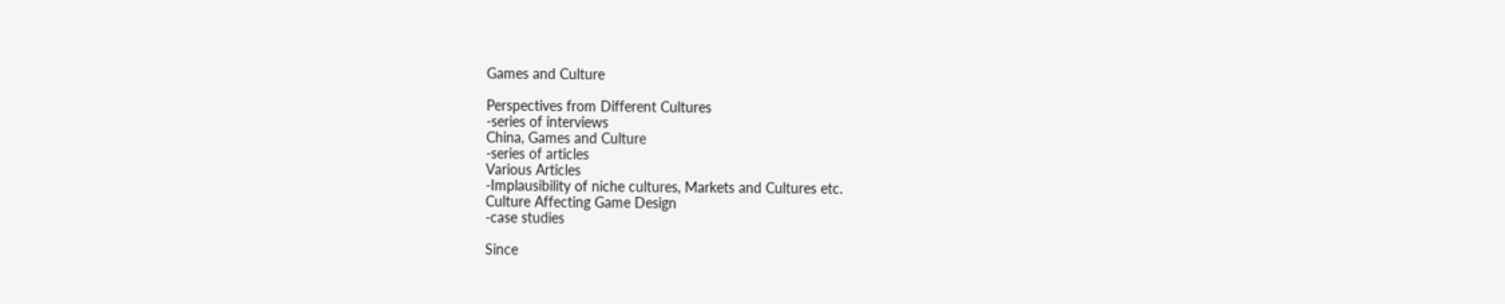Games and Culture

Perspectives from Different Cultures
-series of interviews
China, Games and Culture
-series of articles
Various Articles
-Implausibility of niche cultures, Markets and Cultures etc.
Culture Affecting Game Design
-case studies

Since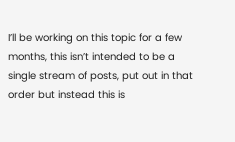I’ll be working on this topic for a few months, this isn’t intended to be a single stream of posts, put out in that order but instead this is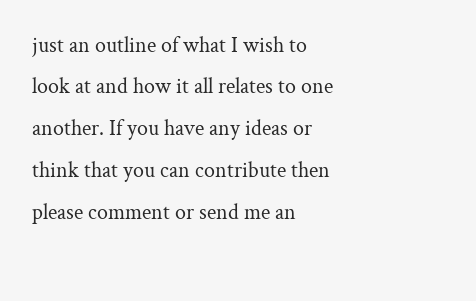just an outline of what I wish to look at and how it all relates to one another. If you have any ideas or think that you can contribute then please comment or send me an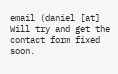email (daniel [at] Will try and get the contact form fixed soon.